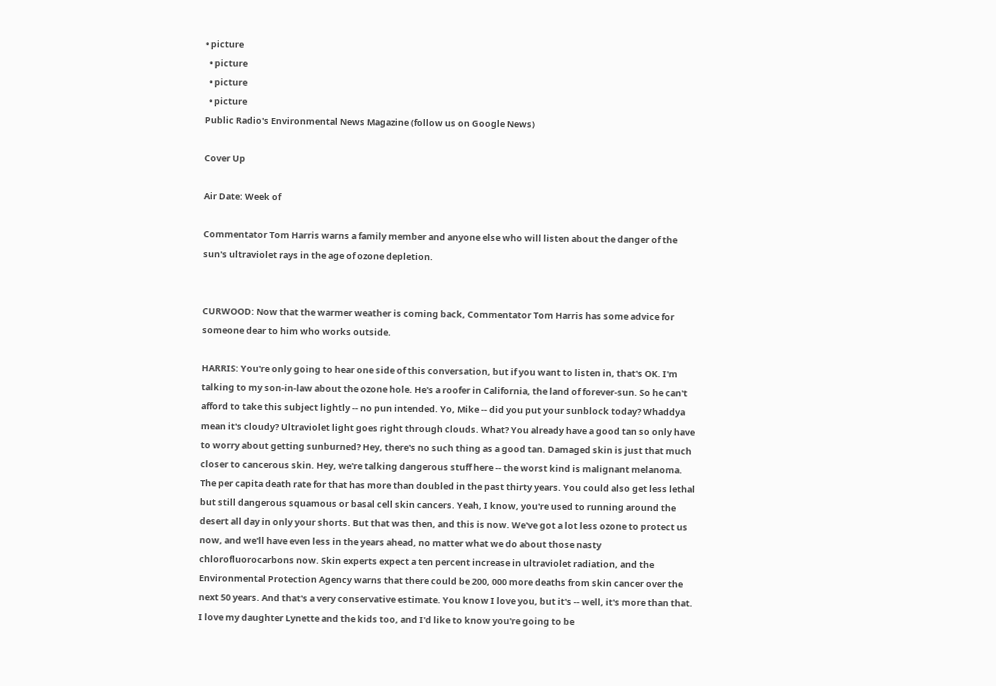• picture
  • picture
  • picture
  • picture
Public Radio's Environmental News Magazine (follow us on Google News)

Cover Up

Air Date: Week of

Commentator Tom Harris warns a family member and anyone else who will listen about the danger of the sun's ultraviolet rays in the age of ozone depletion.


CURWOOD: Now that the warmer weather is coming back, Commentator Tom Harris has some advice for someone dear to him who works outside.

HARRIS: You're only going to hear one side of this conversation, but if you want to listen in, that's OK. I'm talking to my son-in-law about the ozone hole. He's a roofer in California, the land of forever-sun. So he can't afford to take this subject lightly -- no pun intended. Yo, Mike -- did you put your sunblock today? Whaddya mean it's cloudy? Ultraviolet light goes right through clouds. What? You already have a good tan so only have to worry about getting sunburned? Hey, there's no such thing as a good tan. Damaged skin is just that much closer to cancerous skin. Hey, we're talking dangerous stuff here -- the worst kind is malignant melanoma. The per capita death rate for that has more than doubled in the past thirty years. You could also get less lethal but still dangerous squamous or basal cell skin cancers. Yeah, I know, you're used to running around the desert all day in only your shorts. But that was then, and this is now. We've got a lot less ozone to protect us now, and we'll have even less in the years ahead, no matter what we do about those nasty chlorofluorocarbons now. Skin experts expect a ten percent increase in ultraviolet radiation, and the Environmental Protection Agency warns that there could be 200, 000 more deaths from skin cancer over the next 50 years. And that's a very conservative estimate. You know I love you, but it's -- well, it's more than that. I love my daughter Lynette and the kids too, and I'd like to know you're going to be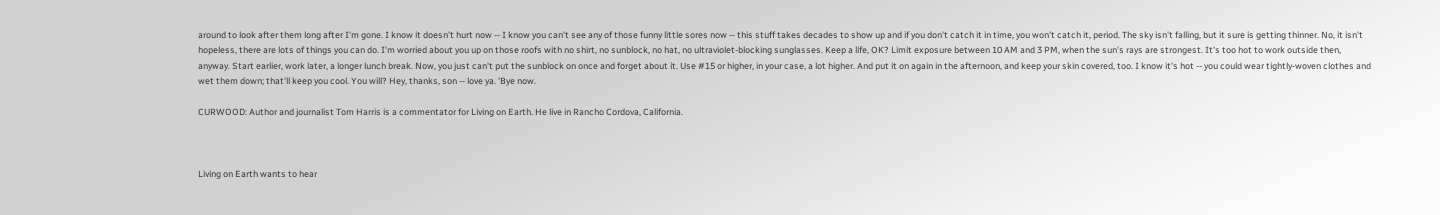around to look after them long after I'm gone. I know it doesn't hurt now -- I know you can't see any of those funny little sores now -- this stuff takes decades to show up and if you don't catch it in time, you won't catch it, period. The sky isn't falling, but it sure is getting thinner. No, it isn't hopeless, there are lots of things you can do. I'm worried about you up on those roofs with no shirt, no sunblock, no hat, no ultraviolet-blocking sunglasses. Keep a life, OK? Limit exposure between 10 AM and 3 PM, when the sun's rays are strongest. It's too hot to work outside then, anyway. Start earlier, work later, a longer lunch break. Now, you just can't put the sunblock on once and forget about it. Use #15 or higher, in your case, a lot higher. And put it on again in the afternoon, and keep your skin covered, too. I know it's hot -- you could wear tightly-woven clothes and wet them down; that'll keep you cool. You will? Hey, thanks, son -- love ya. 'Bye now.

CURWOOD: Author and journalist Tom Harris is a commentator for Living on Earth. He live in Rancho Cordova, California.



Living on Earth wants to hear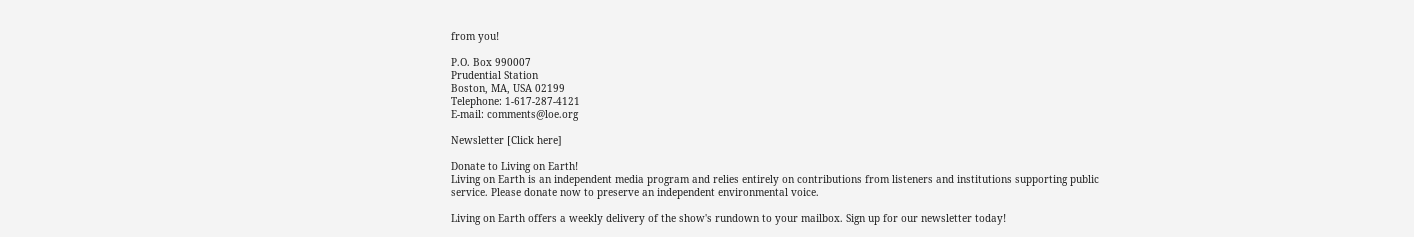from you!

P.O. Box 990007
Prudential Station
Boston, MA, USA 02199
Telephone: 1-617-287-4121
E-mail: comments@loe.org

Newsletter [Click here]

Donate to Living on Earth!
Living on Earth is an independent media program and relies entirely on contributions from listeners and institutions supporting public service. Please donate now to preserve an independent environmental voice.

Living on Earth offers a weekly delivery of the show's rundown to your mailbox. Sign up for our newsletter today!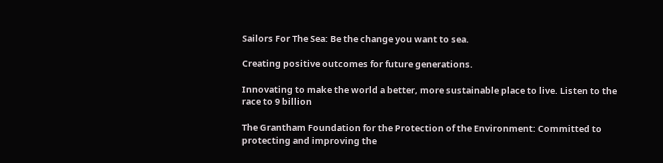Sailors For The Sea: Be the change you want to sea.

Creating positive outcomes for future generations.

Innovating to make the world a better, more sustainable place to live. Listen to the race to 9 billion

The Grantham Foundation for the Protection of the Environment: Committed to protecting and improving the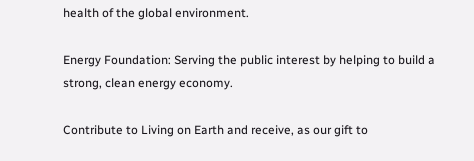health of the global environment.

Energy Foundation: Serving the public interest by helping to build a strong, clean energy economy.

Contribute to Living on Earth and receive, as our gift to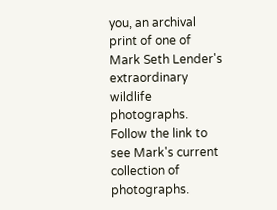you, an archival print of one of Mark Seth Lender's extraordinary wildlife photographs. Follow the link to see Mark's current collection of photographs.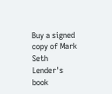Buy a signed copy of Mark Seth Lender's book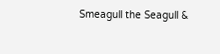Smeagull the Seagull &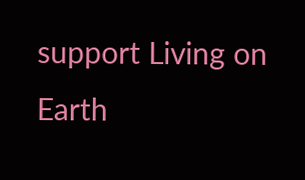support Living on Earth